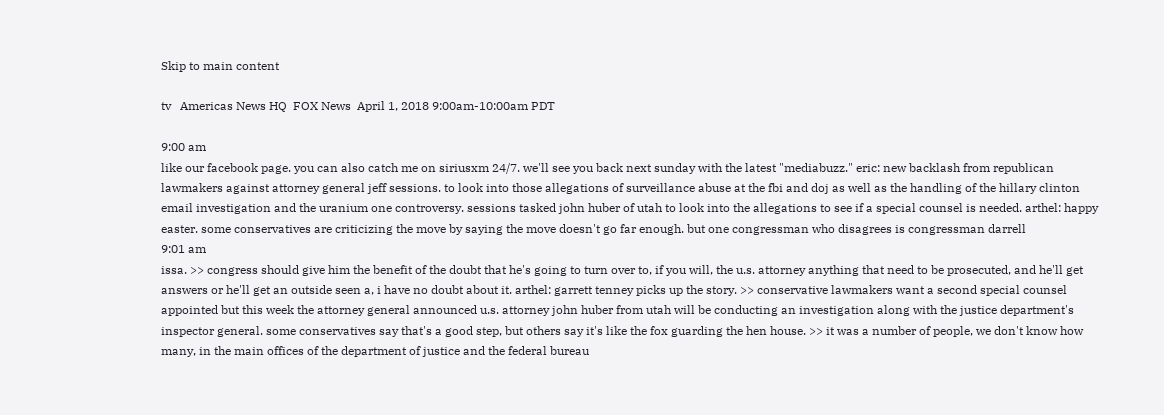Skip to main content

tv   Americas News HQ  FOX News  April 1, 2018 9:00am-10:00am PDT

9:00 am
like our facebook page. you can also catch me on siriusxm 24/7. we'll see you back next sunday with the latest "mediabuzz." eric: new backlash from republican lawmakers against attorney general jeff sessions. to look into those allegations of surveillance abuse at the fbi and doj as well as the handling of the hillary clinton email investigation and the uranium one controversy. sessions tasked john huber of utah to look into the allegations to see if a special counsel is needed. arthel: happy easter. some conservatives are criticizing the move by saying the move doesn't go far enough. but one congressman who disagrees is congressman darrell
9:01 am
issa. >> congress should give him the benefit of the doubt that he's going to turn over to, if you will, the u.s. attorney anything that need to be prosecuted, and he'll get answers or he'll get an outside seen a, i have no doubt about it. arthel: garrett tenney picks up the story. >> conservative lawmakers want a second special counsel appointed but this week the attorney general announced u.s. attorney john huber from utah will be conducting an investigation along with the justice department's inspector general. some conservatives say that's a good step, but others say it's like the fox guarding the hen house. >> it was a number of people, we don't know how many, in the main offices of the department of justice and the federal bureau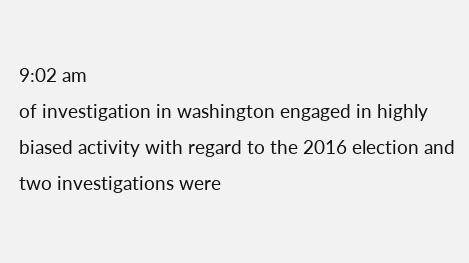9:02 am
of investigation in washington engaged in highly biased activity with regard to the 2016 election and two investigations were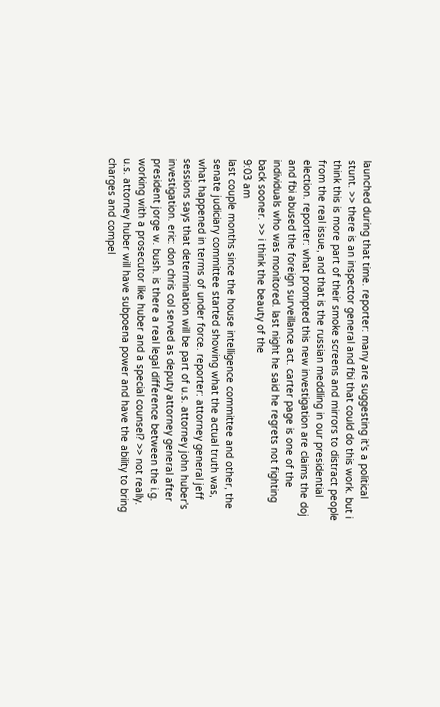launched during that time. reporter: many are suggesting it's a political stunt. >> there is an inspector general and fbi that could do this work. but i think this is more part of their smoke screens and mirrors to distract people from the real issue, and that is the russian meddling in our presidential election. reporter: what prompted this new investigation are claims the doj and fbi abused the foreign surveillance act. carter page is one of the individuals who was monitored. last night he said he regrets not fighting back sooner. >> i think the beauty of the
9:03 am
last couple months since the house intelligence committee and other, the senate judiciary committee started showing what the actual truth was, what happened in terms of under force. reporter: attorney general jeff sessions says that determination will be part of u.s. attorney john huber's investigation. eric: don chris col served as deputy attorney general after president jorge w. bush. is there a real legal difference between the i.g. working with a prosecutor like huber and a special counsel? >> not really. u.s. attorney huber will have subpoena power and have the ability to bring charges and compel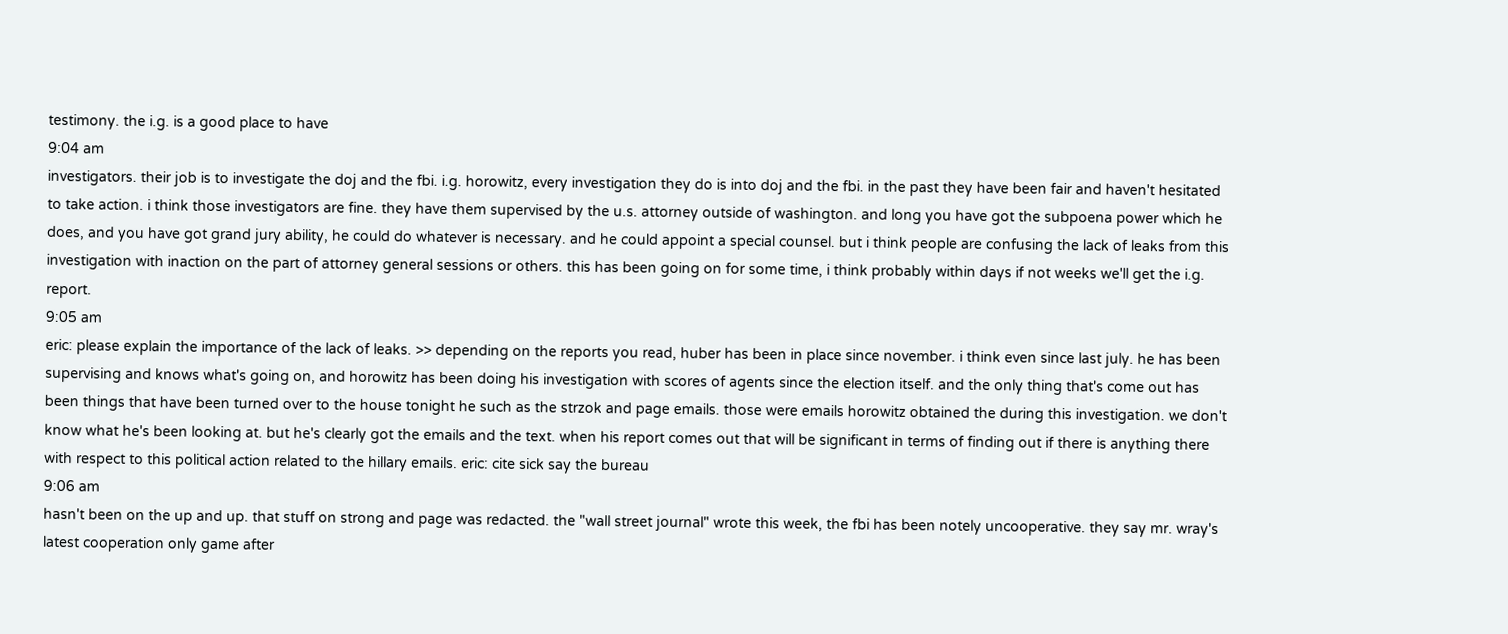testimony. the i.g. is a good place to have
9:04 am
investigators. their job is to investigate the doj and the fbi. i.g. horowitz, every investigation they do is into doj and the fbi. in the past they have been fair and haven't hesitated to take action. i think those investigators are fine. they have them supervised by the u.s. attorney outside of washington. and long you have got the subpoena power which he does, and you have got grand jury ability, he could do whatever is necessary. and he could appoint a special counsel. but i think people are confusing the lack of leaks from this investigation with inaction on the part of attorney general sessions or others. this has been going on for some time, i think probably within days if not weeks we'll get the i.g. report.
9:05 am
eric: please explain the importance of the lack of leaks. >> depending on the reports you read, huber has been in place since november. i think even since last july. he has been supervising and knows what's going on, and horowitz has been doing his investigation with scores of agents since the election itself. and the only thing that's come out has been things that have been turned over to the house tonight he such as the strzok and page emails. those were emails horowitz obtained the during this investigation. we don't know what he's been looking at. but he's clearly got the emails and the text. when his report comes out that will be significant in terms of finding out if there is anything there with respect to this political action related to the hillary emails. eric: cite sick say the bureau
9:06 am
hasn't been on the up and up. that stuff on strong and page was redacted. the "wall street journal" wrote this week, the fbi has been notely uncooperative. they say mr. wray's latest cooperation only game after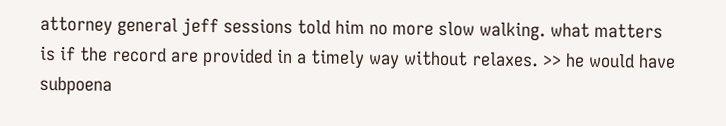attorney general jeff sessions told him no more slow walking. what matters is if the record are provided in a timely way without relaxes. >> he would have subpoena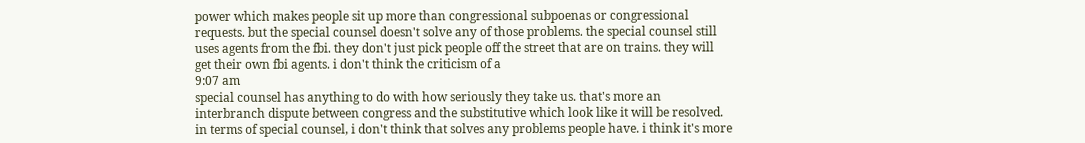power which makes people sit up more than congressional subpoenas or congressional requests. but the special counsel doesn't solve any of those problems. the special counsel still uses agents from the fbi. they don't just pick people off the street that are on trains. they will get their own fbi agents. i don't think the criticism of a
9:07 am
special counsel has anything to do with how seriously they take us. that's more an interbranch dispute between congress and the substitutive which look like it will be resolved. in terms of special counsel, i don't think that solves any problems people have. i think it's more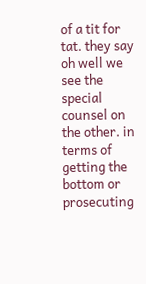of a tit for tat. they say oh well we see the special counsel on the other. in terms of getting the bottom or prosecuting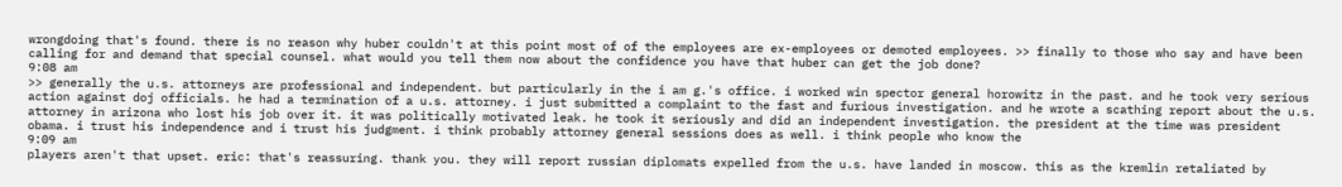wrongdoing that's found. there is no reason why huber couldn't at this point most of of the employees are ex-employees or demoted employees. >> finally to those who say and have been calling for and demand that special counsel. what would you tell them now about the confidence you have that huber can get the job done?
9:08 am
>> generally the u.s. attorneys are professional and independent. but particularly in the i am g.'s office. i worked win spector general horowitz in the past. and he took very serious action against doj officials. he had a termination of a u.s. attorney. i just submitted a complaint to the fast and furious investigation. and he wrote a scathing report about the u.s. attorney in arizona who lost his job over it. it was politically motivated leak. he took it seriously and did an independent investigation. the president at the time was president obama. i trust his independence and i trust his judgment. i think probably attorney general sessions does as well. i think people who know the
9:09 am
players aren't that upset. eric: that's reassuring. thank you. they will report russian diplomats expelled from the u.s. have landed in moscow. this as the kremlin retaliated by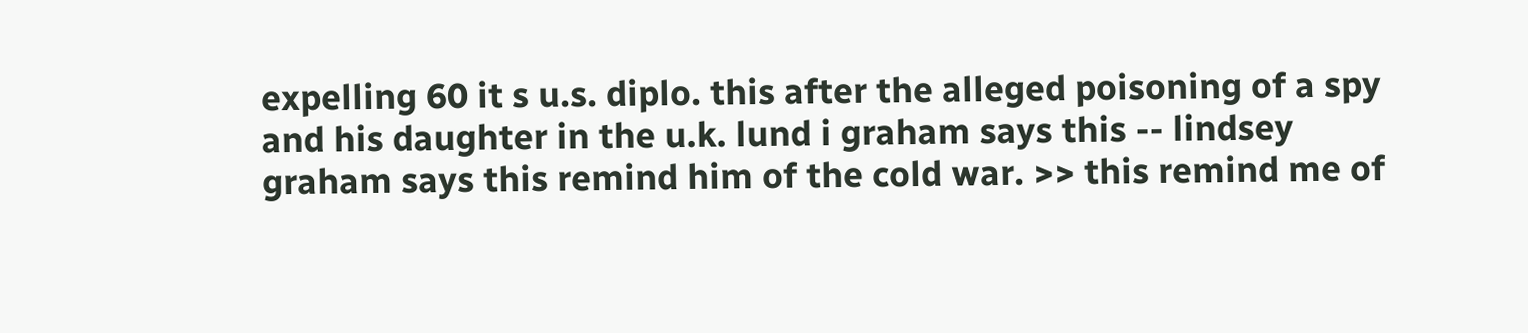expelling 60 it s u.s. diplo. this after the alleged poisoning of a spy and his daughter in the u.k. lund i graham says this -- lindsey graham says this remind him of the cold war. >> this remind me of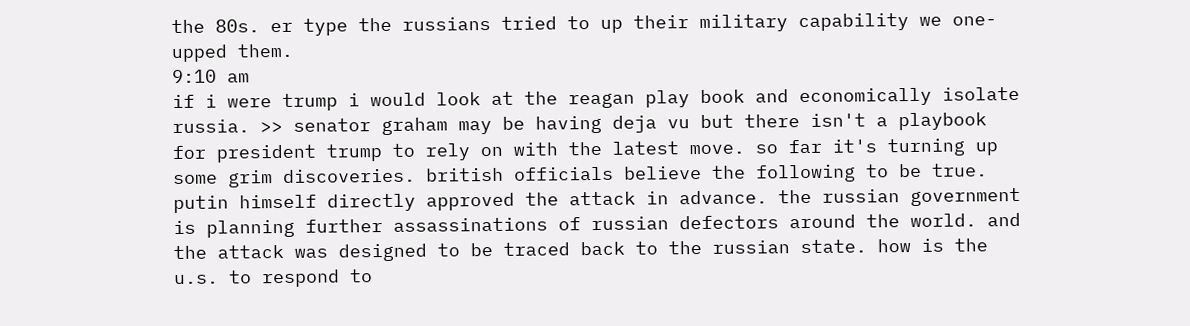the 80s. er type the russians tried to up their military capability we one-upped them.
9:10 am
if i were trump i would look at the reagan play book and economically isolate russia. >> senator graham may be having deja vu but there isn't a playbook for president trump to rely on with the latest move. so far it's turning up some grim discoveries. british officials believe the following to be true. putin himself directly approved the attack in advance. the russian government is planning further assassinations of russian defectors around the world. and the attack was designed to be traced back to the russian state. how is the u.s. to respond to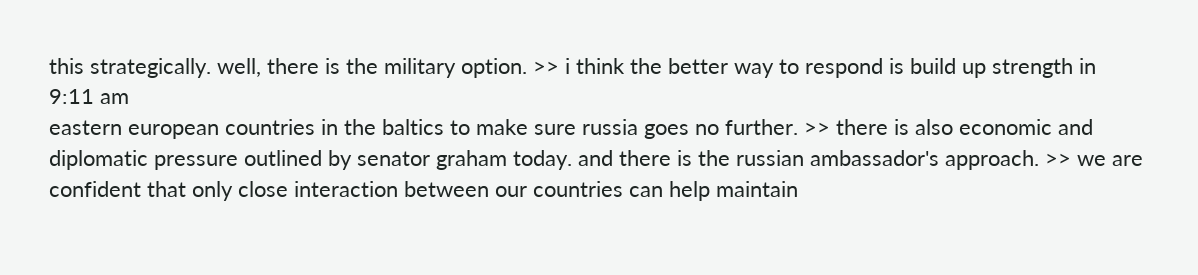this strategically. well, there is the military option. >> i think the better way to respond is build up strength in
9:11 am
eastern european countries in the baltics to make sure russia goes no further. >> there is also economic and diplomatic pressure outlined by senator graham today. and there is the russian ambassador's approach. >> we are confident that only close interaction between our countries can help maintain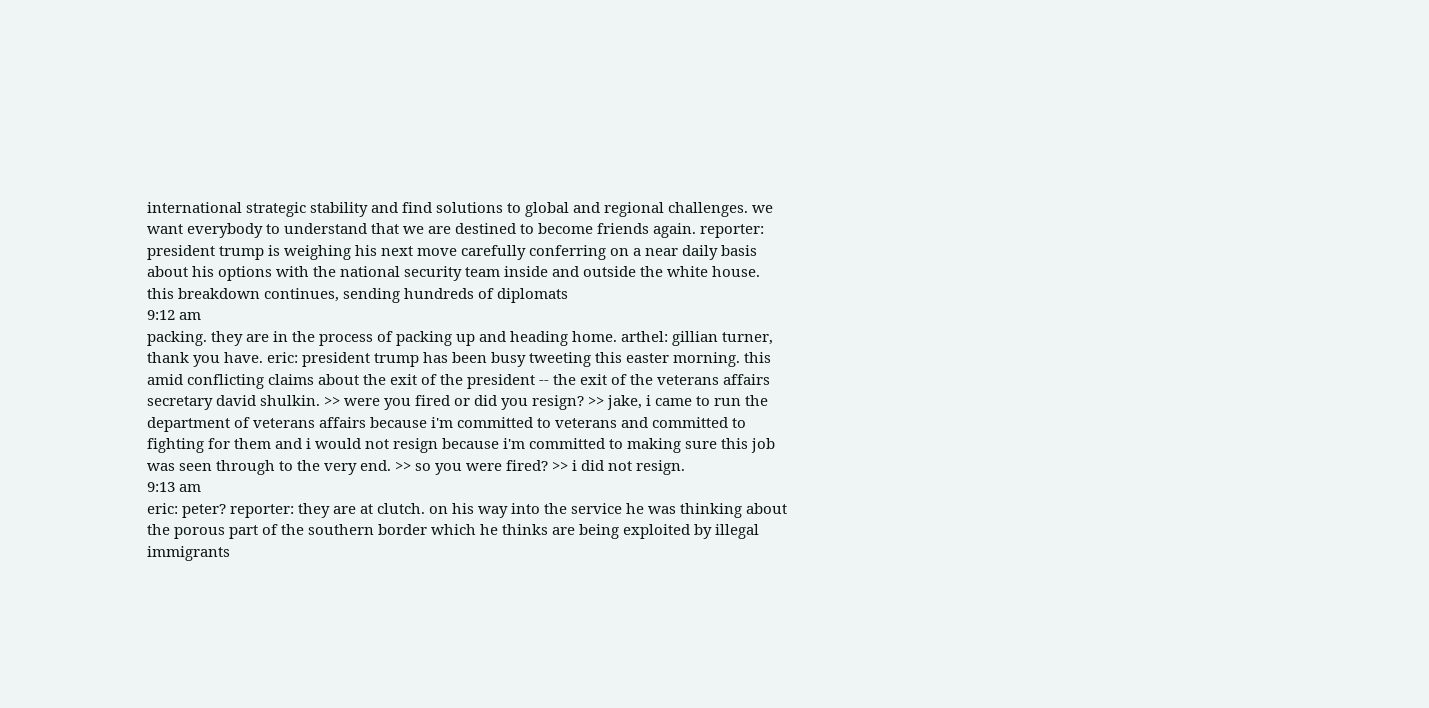international strategic stability and find solutions to global and regional challenges. we want everybody to understand that we are destined to become friends again. reporter: president trump is weighing his next move carefully conferring on a near daily basis about his options with the national security team inside and outside the white house. this breakdown continues, sending hundreds of diplomats
9:12 am
packing. they are in the process of packing up and heading home. arthel: gillian turner, thank you have. eric: president trump has been busy tweeting this easter morning. this amid conflicting claims about the exit of the president -- the exit of the veterans affairs secretary david shulkin. >> were you fired or did you resign? >> jake, i came to run the department of veterans affairs because i'm committed to veterans and committed to fighting for them and i would not resign because i'm committed to making sure this job was seen through to the very end. >> so you were fired? >> i did not resign.
9:13 am
eric: peter? reporter: they are at clutch. on his way into the service he was thinking about the porous part of the southern border which he thinks are being exploited by illegal immigrants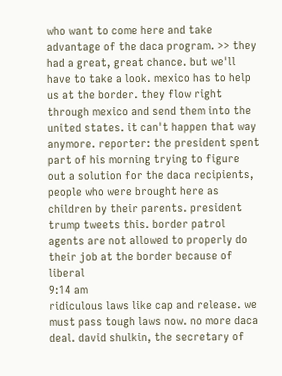who want to come here and take advantage of the daca program. >> they had a great, great chance. but we'll have to take a look. mexico has to help us at the border. they flow right through mexico and send them into the united states. it can't happen that way anymore. reporter: the president spent part of his morning trying to figure out a solution for the daca recipients, people who were brought here as children by their parents. president trump tweets this. border patrol agents are not allowed to properly do their job at the border because of liberal
9:14 am
ridiculous laws like cap and release. we must pass tough laws now. no more daca deal. david shulkin, the secretary of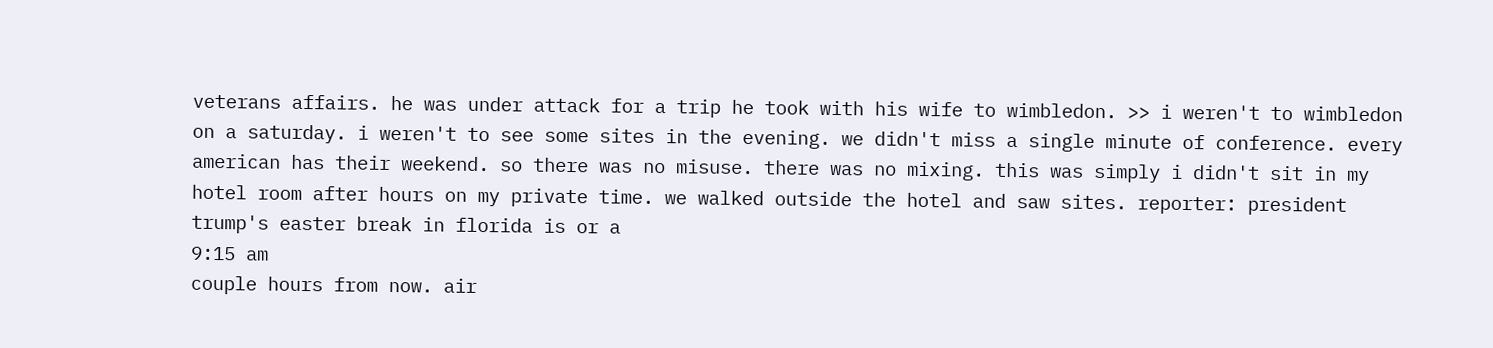veterans affairs. he was under attack for a trip he took with his wife to wimbledon. >> i weren't to wimbledon on a saturday. i weren't to see some sites in the evening. we didn't miss a single minute of conference. every american has their weekend. so there was no misuse. there was no mixing. this was simply i didn't sit in my hotel room after hours on my private time. we walked outside the hotel and saw sites. reporter: president trump's easter break in florida is or a
9:15 am
couple hours from now. air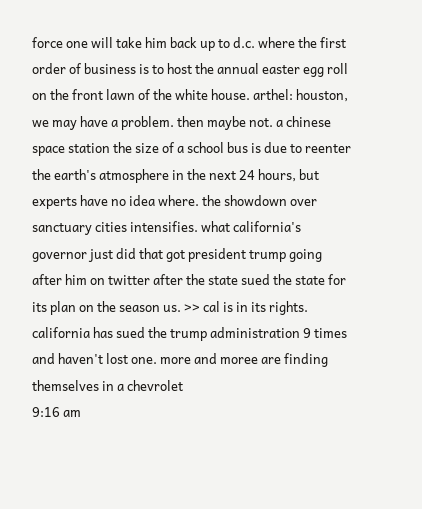force one will take him back up to d.c. where the first order of business is to host the annual easter egg roll on the front lawn of the white house. arthel: houston, we may have a problem. then maybe not. a chinese space station the size of a school bus is due to reenter the earth's atmosphere in the next 24 hours, but experts have no idea where. the showdown over sanctuary cities intensifies. what california's governor just did that got president trump going after him on twitter after the state sued the state for its plan on the season us. >> cal is in its rights. california has sued the trump administration 9 times and haven't lost one. more and moree are finding themselves in a chevrolet
9:16 am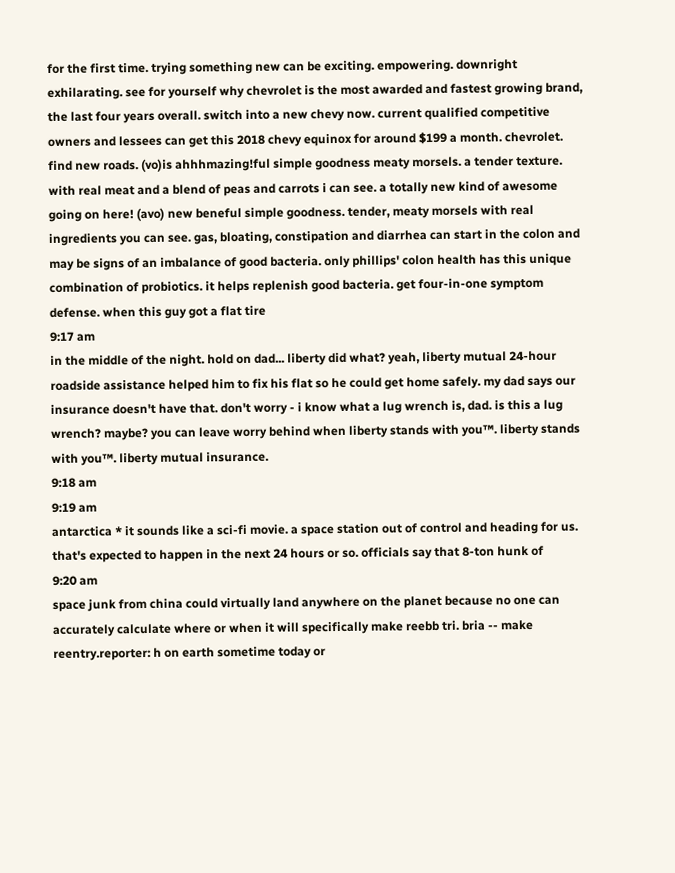for the first time. trying something new can be exciting. empowering. downright exhilarating. see for yourself why chevrolet is the most awarded and fastest growing brand, the last four years overall. switch into a new chevy now. current qualified competitive owners and lessees can get this 2018 chevy equinox for around $199 a month. chevrolet. find new roads. (vo)is ahhhmazing!ful simple goodness meaty morsels. a tender texture. with real meat and a blend of peas and carrots i can see. a totally new kind of awesome going on here! (avo) new beneful simple goodness. tender, meaty morsels with real ingredients you can see. gas, bloating, constipation and diarrhea can start in the colon and may be signs of an imbalance of good bacteria. only phillips' colon health has this unique combination of probiotics. it helps replenish good bacteria. get four-in-one symptom defense. when this guy got a flat tire
9:17 am
in the middle of the night. hold on dad... liberty did what? yeah, liberty mutual 24-hour roadside assistance helped him to fix his flat so he could get home safely. my dad says our insurance doesn't have that. don't worry - i know what a lug wrench is, dad. is this a lug wrench? maybe? you can leave worry behind when liberty stands with you™. liberty stands with you™. liberty mutual insurance.
9:18 am
9:19 am
antarctica * it sounds like a sci-fi movie. a space station out of control and heading for us. that's expected to happen in the next 24 hours or so. officials say that 8-ton hunk of
9:20 am
space junk from china could virtually land anywhere on the planet because no one can accurately calculate where or when it will specifically make reebb tri. bria -- make reentry.reporter: h on earth sometime today or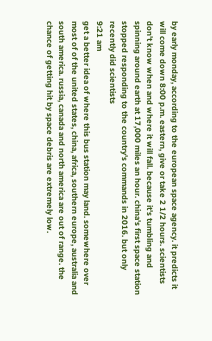by early monday, according to the european space agency. it predicts it will come down 8:00 p.m. eastern, give or take 2 1/2 hours. scientists don't know when and where it will fall. because it's tumbling and spinning around earth at 17,000 miles an hour. china's first space station stopped responding to the country's commands in 2016. but only recently did scientists
9:21 am
get a better idea of where this bus station may land. somewhere over most of of the united states, china, africa, southern europe, australia and south america. russia, canada and north america are out of range. the chance of getting hit by space debris are extremely low.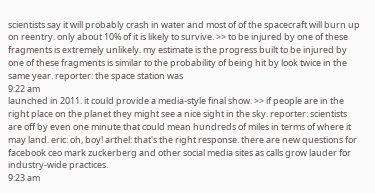scientists say it will probably crash in water and most of of the spacecraft will burn up on reentry. only about 10% of it is likely to survive. >> to be injured by one of these fragments is extremely unlikely. my estimate is the progress built to be injured by one of these fragments is similar to the probability of being hit by look twice in the same year. reporter: the space station was
9:22 am
launched in 2011. it could provide a media-style final show. >> if people are in the right place on the planet they might see a nice sight in the sky. reporter: scientists are off by even one minute that could mean hundreds of miles in terms of where it may land. eric: oh, boy! arthel: that's the right response. there are new questions for facebook ceo mark zuckerberg and other social media sites as calls grow lauder for industry-wide practices.
9:23 am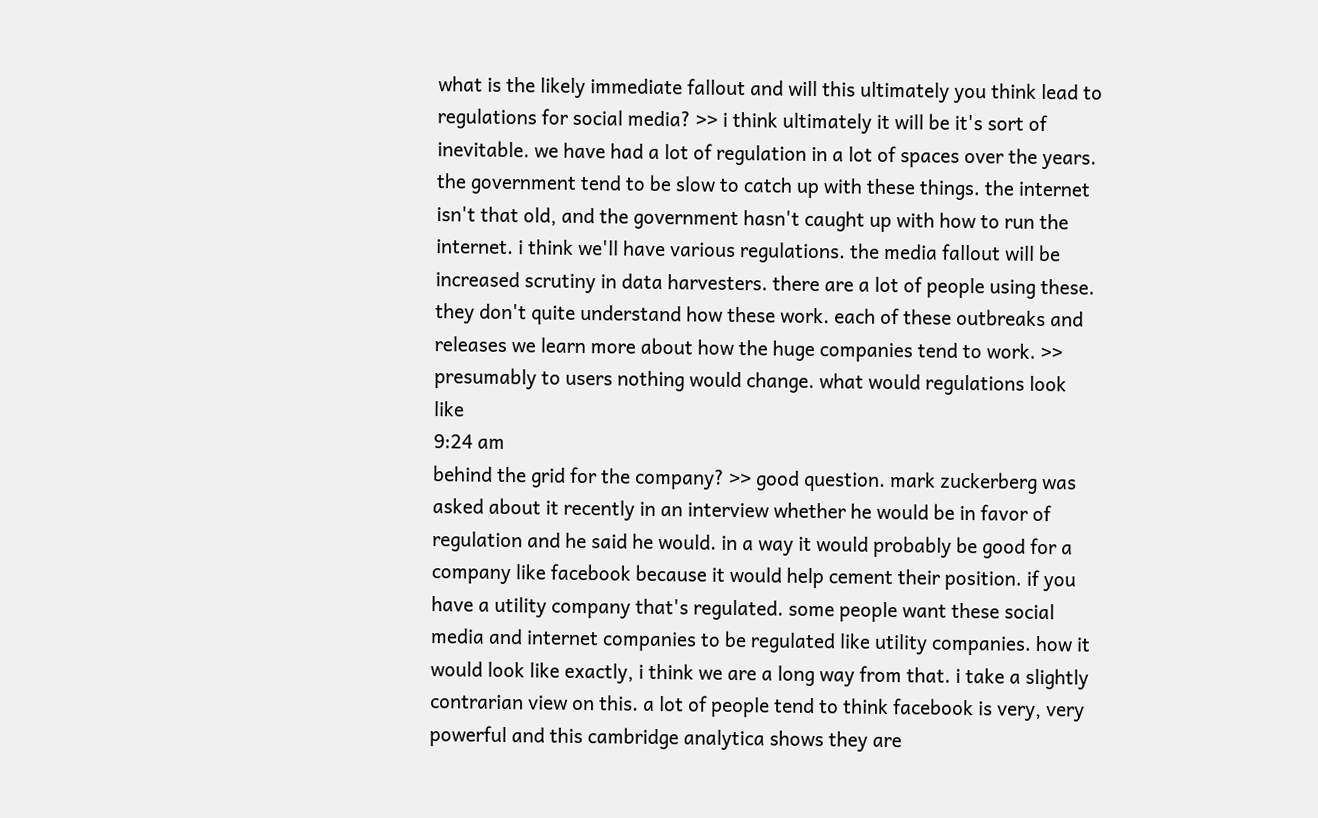what is the likely immediate fallout and will this ultimately you think lead to regulations for social media? >> i think ultimately it will be it's sort of inevitable. we have had a lot of regulation in a lot of spaces over the years. the government tend to be slow to catch up with these things. the internet isn't that old, and the government hasn't caught up with how to run the internet. i think we'll have various regulations. the media fallout will be increased scrutiny in data harvesters. there are a lot of people using these. they don't quite understand how these work. each of these outbreaks and releases we learn more about how the huge companies tend to work. >> presumably to users nothing would change. what would regulations look like
9:24 am
behind the grid for the company? >> good question. mark zuckerberg was asked about it recently in an interview whether he would be in favor of regulation and he said he would. in a way it would probably be good for a company like facebook because it would help cement their position. if you have a utility company that's regulated. some people want these social media and internet companies to be regulated like utility companies. how it would look like exactly, i think we are a long way from that. i take a slightly contrarian view on this. a lot of people tend to think facebook is very, very powerful and this cambridge analytica shows they are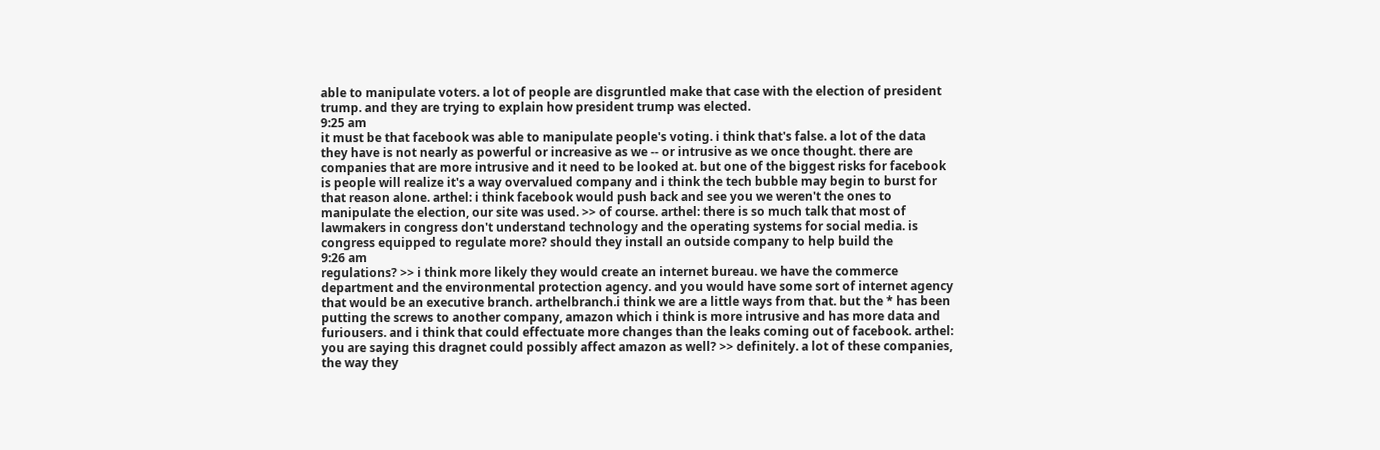able to manipulate voters. a lot of people are disgruntled make that case with the election of president trump. and they are trying to explain how president trump was elected.
9:25 am
it must be that facebook was able to manipulate people's voting. i think that's false. a lot of the data they have is not nearly as powerful or increasive as we -- or intrusive as we once thought. there are companies that are more intrusive and it need to be looked at. but one of the biggest risks for facebook is people will realize it's a way overvalued company and i think the tech bubble may begin to burst for that reason alone. arthel: i think facebook would push back and see you we weren't the ones to manipulate the election, our site was used. >> of course. arthel: there is so much talk that most of lawmakers in congress don't understand technology and the operating systems for social media. is congress equipped to regulate more? should they install an outside company to help build the
9:26 am
regulations? >> i think more likely they would create an internet bureau. we have the commerce department and the environmental protection agency. and you would have some sort of internet agency that would be an executive branch. arthelbranch.i think we are a little ways from that. but the * has been putting the screws to another company, amazon which i think is more intrusive and has more data and furiousers. and i think that could effectuate more changes than the leaks coming out of facebook. arthel: you are saying this dragnet could possibly affect amazon as well? >> definitely. a lot of these companies, the way they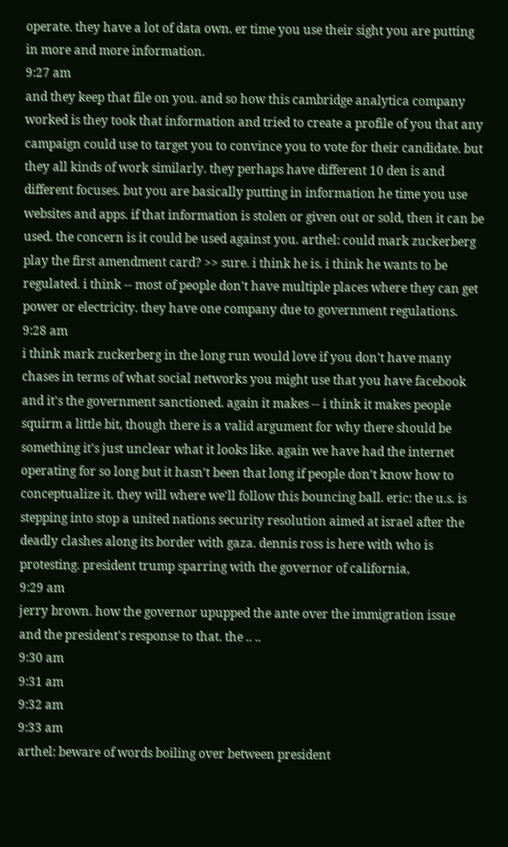operate. they have a lot of data own. er time you use their sight you are putting in more and more information.
9:27 am
and they keep that file on you. and so how this cambridge analytica company worked is they took that information and tried to create a profile of you that any campaign could use to target you to convince you to vote for their candidate. but they all kinds of work similarly. they perhaps have different 10 den is and different focuses. but you are basically putting in information he time you use websites and apps. if that information is stolen or given out or sold, then it can be used. the concern is it could be used against you. arthel: could mark zuckerberg play the first amendment card? >> sure. i think he is. i think he wants to be regulated. i think -- most of people don't have multiple places where they can get power or electricity. they have one company due to government regulations.
9:28 am
i think mark zuckerberg in the long run would love if you don't have many chases in terms of what social networks you might use that you have facebook and it's the government sanctioned. again it makes -- i think it makes people squirm a little bit, though there is a valid argument for why there should be something it's just unclear what it looks like. again we have had the internet operating for so long but it hasn't been that long if people don't know how to conceptualize it. they will where we'll follow this bouncing ball. eric: the u.s. is stepping into stop a united nations security resolution aimed at israel after the deadly clashes along its border with gaza. dennis ross is here with who is protesting. president trump sparring with the governor of california,
9:29 am
jerry brown. how the governor upupped the ante over the immigration issue and the president's response to that. the .. ..
9:30 am
9:31 am
9:32 am
9:33 am
arthel: beware of words boiling over between president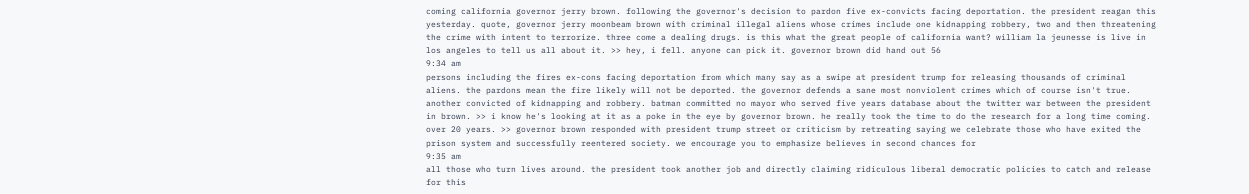coming california governor jerry brown. following the governor's decision to pardon five ex-convicts facing deportation. the president reagan this yesterday. quote, governor jerry moonbeam brown with criminal illegal aliens whose crimes include one kidnapping robbery, two and then threatening the crime with intent to terrorize. three come a dealing drugs. is this what the great people of california want? william la jeunesse is live in los angeles to tell us all about it. >> hey, i fell. anyone can pick it. governor brown did hand out 56
9:34 am
persons including the fires ex-cons facing deportation from which many say as a swipe at president trump for releasing thousands of criminal aliens. the pardons mean the fire likely will not be deported. the governor defends a sane most nonviolent crimes which of course isn't true. another convicted of kidnapping and robbery. batman committed no mayor who served five years database about the twitter war between the president in brown. >> i know he's looking at it as a poke in the eye by governor brown. he really took the time to do the research for a long time coming. over 20 years. >> governor brown responded with president trump street or criticism by retreating saying we celebrate those who have exited the prison system and successfully reentered society. we encourage you to emphasize believes in second chances for
9:35 am
all those who turn lives around. the president took another job and directly claiming ridiculous liberal democratic policies to catch and release for this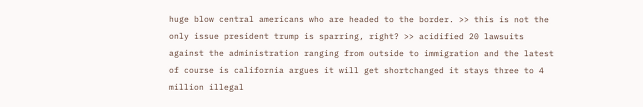huge blow central americans who are headed to the border. >> this is not the only issue president trump is sparring, right? >> acidified 20 lawsuits against the administration ranging from outside to immigration and the latest of course is california argues it will get shortchanged it stays three to 4 million illegal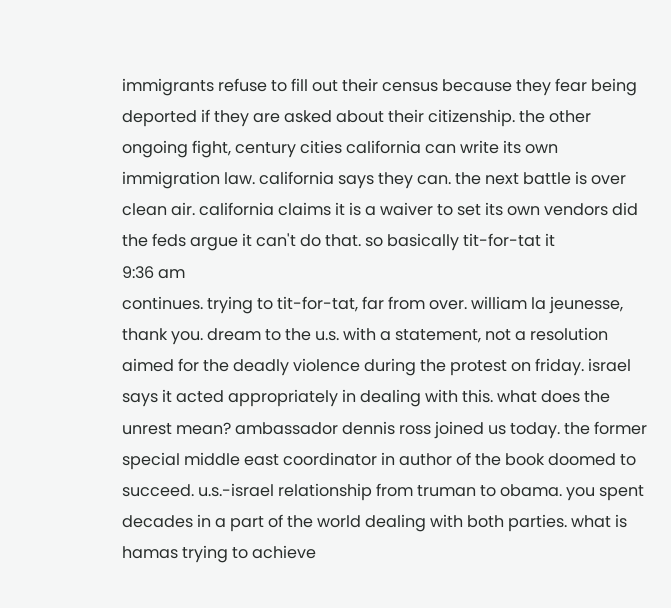immigrants refuse to fill out their census because they fear being deported if they are asked about their citizenship. the other ongoing fight, century cities california can write its own immigration law. california says they can. the next battle is over clean air. california claims it is a waiver to set its own vendors did the feds argue it can't do that. so basically tit-for-tat it
9:36 am
continues. trying to tit-for-tat, far from over. william la jeunesse, thank you. dream to the u.s. with a statement, not a resolution aimed for the deadly violence during the protest on friday. israel says it acted appropriately in dealing with this. what does the unrest mean? ambassador dennis ross joined us today. the former special middle east coordinator in author of the book doomed to succeed. u.s.-israel relationship from truman to obama. you spent decades in a part of the world dealing with both parties. what is hamas trying to achieve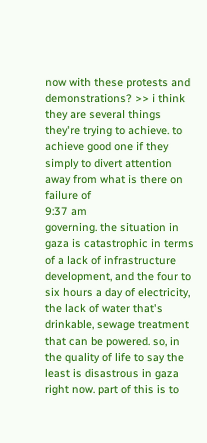now with these protests and demonstrations? >> i think they are several things they're trying to achieve. to achieve good one if they simply to divert attention away from what is there on failure of
9:37 am
governing. the situation in gaza is catastrophic in terms of a lack of infrastructure development, and the four to six hours a day of electricity, the lack of water that's drinkable, sewage treatment that can be powered. so, in the quality of life to say the least is disastrous in gaza right now. part of this is to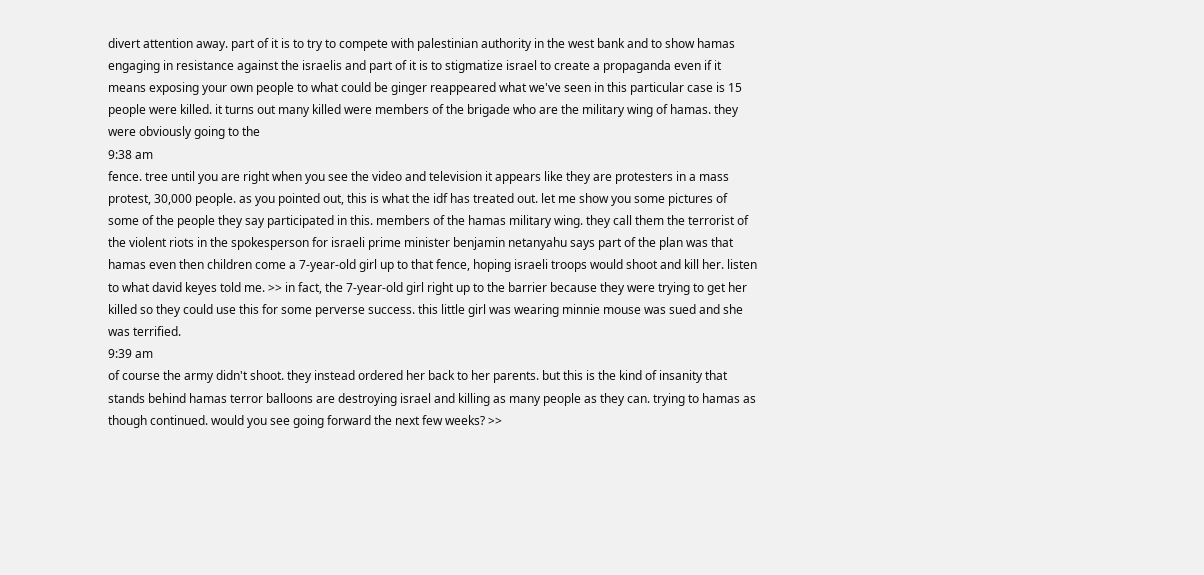divert attention away. part of it is to try to compete with palestinian authority in the west bank and to show hamas engaging in resistance against the israelis and part of it is to stigmatize israel to create a propaganda even if it means exposing your own people to what could be ginger reappeared what we've seen in this particular case is 15 people were killed. it turns out many killed were members of the brigade who are the military wing of hamas. they were obviously going to the
9:38 am
fence. tree until you are right when you see the video and television it appears like they are protesters in a mass protest, 30,000 people. as you pointed out, this is what the idf has treated out. let me show you some pictures of some of the people they say participated in this. members of the hamas military wing. they call them the terrorist of the violent riots in the spokesperson for israeli prime minister benjamin netanyahu says part of the plan was that hamas even then children come a 7-year-old girl up to that fence, hoping israeli troops would shoot and kill her. listen to what david keyes told me. >> in fact, the 7-year-old girl right up to the barrier because they were trying to get her killed so they could use this for some perverse success. this little girl was wearing minnie mouse was sued and she was terrified.
9:39 am
of course the army didn't shoot. they instead ordered her back to her parents. but this is the kind of insanity that stands behind hamas terror balloons are destroying israel and killing as many people as they can. trying to hamas as though continued. would you see going forward the next few weeks? >>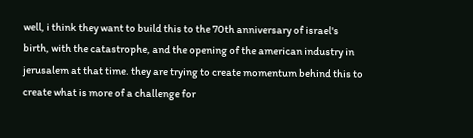well, i think they want to build this to the 70th anniversary of israel's birth, with the catastrophe, and the opening of the american industry in jerusalem at that time. they are trying to create momentum behind this to create what is more of a challenge for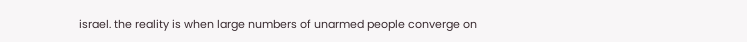israel. the reality is when large numbers of unarmed people converge on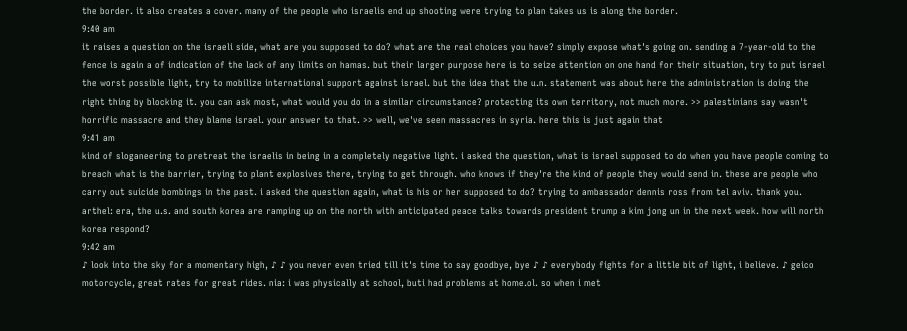the border. it also creates a cover. many of the people who israelis end up shooting were trying to plan takes us is along the border.
9:40 am
it raises a question on the israeli side, what are you supposed to do? what are the real choices you have? simply expose what's going on. sending a 7-year-old to the fence is again a of indication of the lack of any limits on hamas. but their larger purpose here is to seize attention on one hand for their situation, try to put israel the worst possible light, try to mobilize international support against israel. but the idea that the u.n. statement was about here the administration is doing the right thing by blocking it. you can ask most, what would you do in a similar circumstance? protecting its own territory, not much more. >> palestinians say wasn't horrific massacre and they blame israel. your answer to that. >> well, we've seen massacres in syria. here this is just again that
9:41 am
kind of sloganeering to pretreat the israelis in being in a completely negative light. i asked the question, what is israel supposed to do when you have people coming to breach what is the barrier, trying to plant explosives there, trying to get through. who knows if they're the kind of people they would send in. these are people who carry out suicide bombings in the past. i asked the question again, what is his or her supposed to do? trying to ambassador dennis ross from tel aviv. thank you. arthel: era, the u.s. and south korea are ramping up on the north with anticipated peace talks towards president trump a kim jong un in the next week. how will north korea respond?
9:42 am
♪ look into the sky for a momentary high, ♪ ♪ you never even tried till it's time to say goodbye, bye ♪ ♪ everybody fights for a little bit of light, i believe. ♪ geico motorcycle, great rates for great rides. nia: i was physically at school, buti had problems at home.ol. so when i met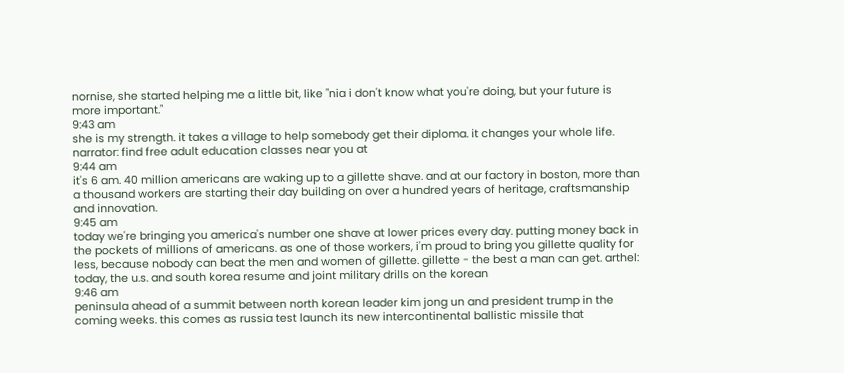nornise, she started helping me a little bit, like "nia i don't know what you're doing, but your future is more important."
9:43 am
she is my strength. it takes a village to help somebody get their diploma. it changes your whole life. narrator: find free adult education classes near you at
9:44 am
it's 6 am. 40 million americans are waking up to a gillette shave. and at our factory in boston, more than a thousand workers are starting their day building on over a hundred years of heritage, craftsmanship and innovation.
9:45 am
today we're bringing you america's number one shave at lower prices every day. putting money back in the pockets of millions of americans. as one of those workers, i'm proud to bring you gillette quality for less, because nobody can beat the men and women of gillette. gillette - the best a man can get. arthel: today, the u.s. and south korea resume and joint military drills on the korean
9:46 am
peninsula ahead of a summit between north korean leader kim jong un and president trump in the coming weeks. this comes as russia test launch its new intercontinental ballistic missile that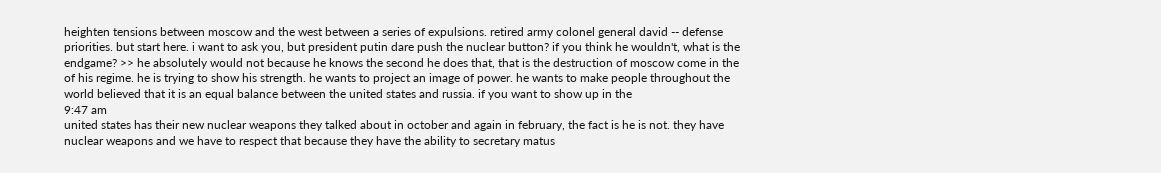heighten tensions between moscow and the west between a series of expulsions. retired army colonel general david -- defense priorities. but start here. i want to ask you, but president putin dare push the nuclear button? if you think he wouldn't, what is the endgame? >> he absolutely would not because he knows the second he does that, that is the destruction of moscow come in the of his regime. he is trying to show his strength. he wants to project an image of power. he wants to make people throughout the world believed that it is an equal balance between the united states and russia. if you want to show up in the
9:47 am
united states has their new nuclear weapons they talked about in october and again in february, the fact is he is not. they have nuclear weapons and we have to respect that because they have the ability to secretary matus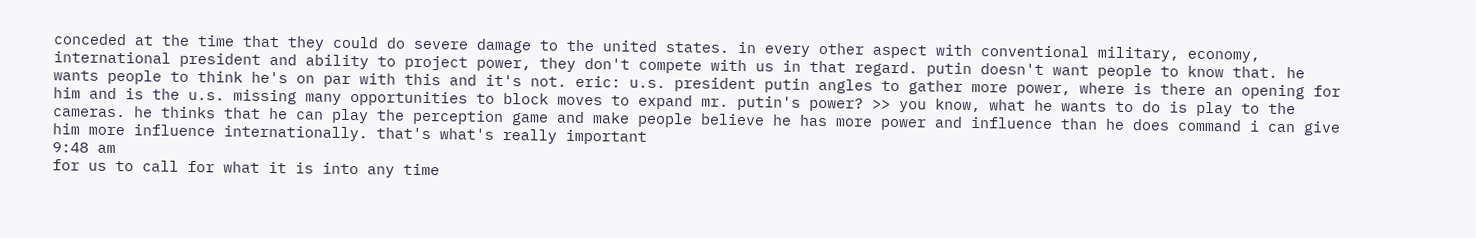conceded at the time that they could do severe damage to the united states. in every other aspect with conventional military, economy, international president and ability to project power, they don't compete with us in that regard. putin doesn't want people to know that. he wants people to think he's on par with this and it's not. eric: u.s. president putin angles to gather more power, where is there an opening for him and is the u.s. missing many opportunities to block moves to expand mr. putin's power? >> you know, what he wants to do is play to the cameras. he thinks that he can play the perception game and make people believe he has more power and influence than he does command i can give him more influence internationally. that's what's really important
9:48 am
for us to call for what it is into any time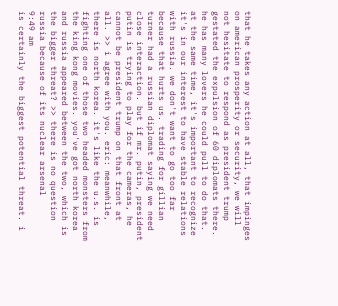that he takes any action at all, that impinges on american prosperity or security, we will not hesitate to respond as president trump gestated the expulsion of 60 diplomats there. he has many lovers he could pull to do that. at the same time, it's important to recognize it's in our interest to have stable relations with russia. we don't want to go too far because that hurts us. trading for gillian turner had a russian diplomat saying we need close interaction. but if mr. putin, president putin is trying to play for the cameras, he cannot be president trump on that front at all. >> i agree with you. eric: meanwhile, there is north korea. it's like the u.s. is fighting one of those two headed monsters from the king kong movies. you've got north korea and russia appeared between the two, which is the bigger threat? >> there is no question russia because of its nuclear arsenal
9:49 am
is certainly the biggest potential threat. i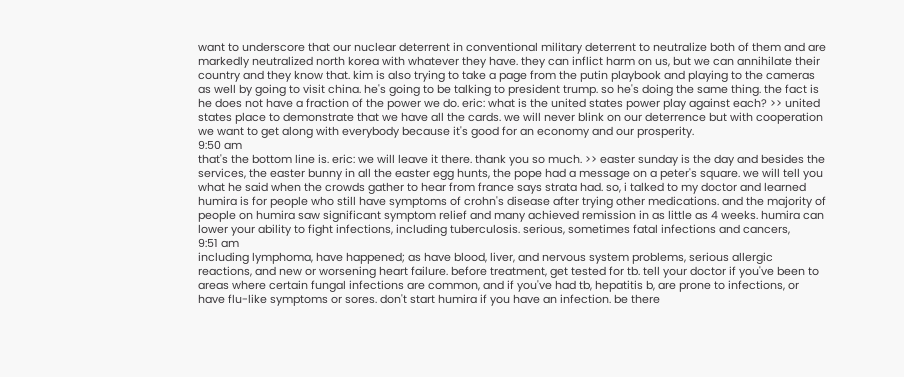want to underscore that our nuclear deterrent in conventional military deterrent to neutralize both of them and are markedly neutralized north korea with whatever they have. they can inflict harm on us, but we can annihilate their country and they know that. kim is also trying to take a page from the putin playbook and playing to the cameras as well by going to visit china. he's going to be talking to president trump. so he's doing the same thing. the fact is he does not have a fraction of the power we do. eric: what is the united states power play against each? >> united states place to demonstrate that we have all the cards. we will never blink on our deterrence but with cooperation we want to get along with everybody because it's good for an economy and our prosperity.
9:50 am
that's the bottom line is. eric: we will leave it there. thank you so much. >> easter sunday is the day and besides the services, the easter bunny in all the easter egg hunts, the pope had a message on a peter's square. we will tell you what he said when the crowds gather to hear from france says strata had. so, i talked to my doctor and learned humira is for people who still have symptoms of crohn's disease after trying other medications. and the majority of people on humira saw significant symptom relief and many achieved remission in as little as 4 weeks. humira can lower your ability to fight infections, including tuberculosis. serious, sometimes fatal infections and cancers,
9:51 am
including lymphoma, have happened; as have blood, liver, and nervous system problems, serious allergic reactions, and new or worsening heart failure. before treatment, get tested for tb. tell your doctor if you've been to areas where certain fungal infections are common, and if you've had tb, hepatitis b, are prone to infections, or have flu-like symptoms or sores. don't start humira if you have an infection. be there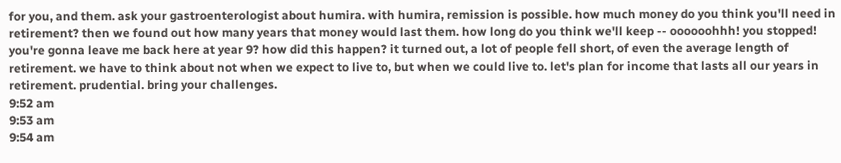for you, and them. ask your gastroenterologist about humira. with humira, remission is possible. how much money do you think you'll need in retirement? then we found out how many years that money would last them. how long do you think we'll keep -- oooooohhh! you stopped! you're gonna leave me back here at year 9? how did this happen? it turned out, a lot of people fell short, of even the average length of retirement. we have to think about not when we expect to live to, but when we could live to. let's plan for income that lasts all our years in retirement. prudential. bring your challenges.
9:52 am
9:53 am
9:54 am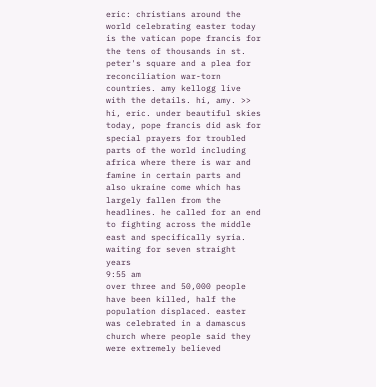eric: christians around the world celebrating easter today is the vatican pope francis for the tens of thousands in st. peter's square and a plea for reconciliation war-torn countries. amy kellogg live with the details. hi, amy. >> hi, eric. under beautiful skies today, pope francis did ask for special prayers for troubled parts of the world including africa where there is war and famine in certain parts and also ukraine come which has largely fallen from the headlines. he called for an end to fighting across the middle east and specifically syria. waiting for seven straight years
9:55 am
over three and 50,000 people have been killed, half the population displaced. easter was celebrated in a damascus church where people said they were extremely believed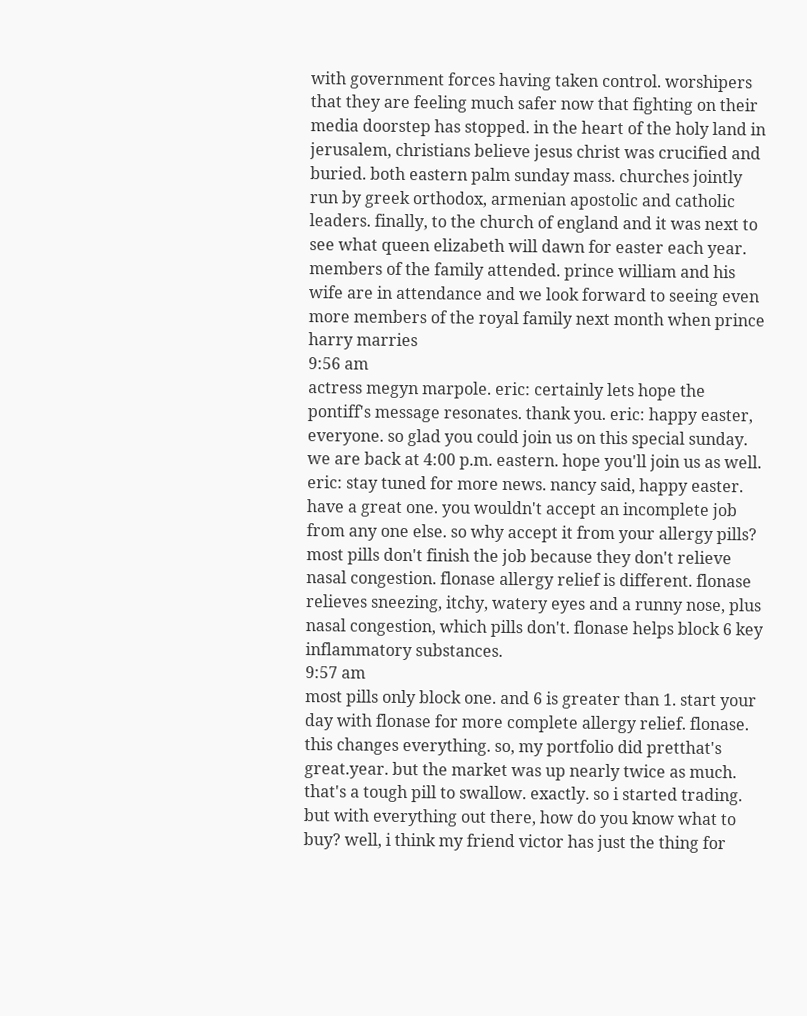with government forces having taken control. worshipers that they are feeling much safer now that fighting on their media doorstep has stopped. in the heart of the holy land in jerusalem, christians believe jesus christ was crucified and buried. both eastern palm sunday mass. churches jointly run by greek orthodox, armenian apostolic and catholic leaders. finally, to the church of england and it was next to see what queen elizabeth will dawn for easter each year. members of the family attended. prince william and his wife are in attendance and we look forward to seeing even more members of the royal family next month when prince harry marries
9:56 am
actress megyn marpole. eric: certainly lets hope the pontiff's message resonates. thank you. eric: happy easter, everyone. so glad you could join us on this special sunday. we are back at 4:00 p.m. eastern. hope you'll join us as well. eric: stay tuned for more news. nancy said, happy easter. have a great one. you wouldn't accept an incomplete job from any one else. so why accept it from your allergy pills? most pills don't finish the job because they don't relieve nasal congestion. flonase allergy relief is different. flonase relieves sneezing, itchy, watery eyes and a runny nose, plus nasal congestion, which pills don't. flonase helps block 6 key inflammatory substances.
9:57 am
most pills only block one. and 6 is greater than 1. start your day with flonase for more complete allergy relief. flonase. this changes everything. so, my portfolio did pretthat's great.year. but the market was up nearly twice as much. that's a tough pill to swallow. exactly. so i started trading. but with everything out there, how do you know what to buy? well, i think my friend victor has just the thing for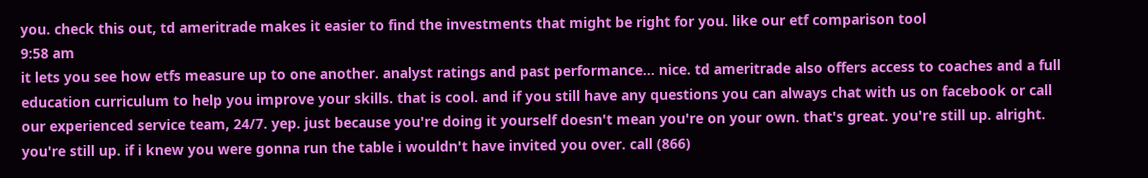you. check this out, td ameritrade makes it easier to find the investments that might be right for you. like our etf comparison tool
9:58 am
it lets you see how etfs measure up to one another. analyst ratings and past performance... nice. td ameritrade also offers access to coaches and a full education curriculum to help you improve your skills. that is cool. and if you still have any questions you can always chat with us on facebook or call our experienced service team, 24/7. yep. just because you're doing it yourself doesn't mean you're on your own. that's great. you're still up. alright. you're still up. if i knew you were gonna run the table i wouldn't have invited you over. call (866)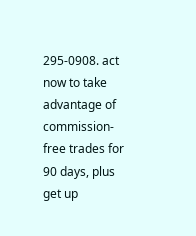295-0908. act now to take advantage of commission-free trades for 90 days, plus get up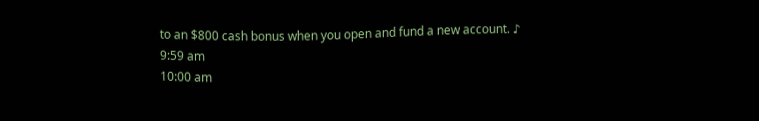to an $800 cash bonus when you open and fund a new account. ♪
9:59 am
10:00 am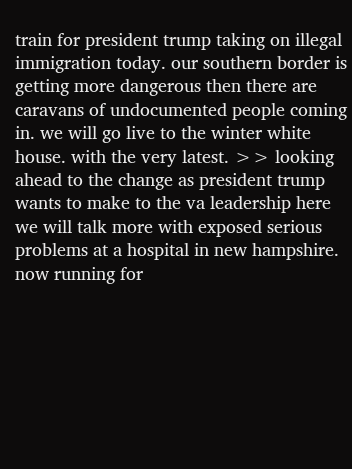train for president trump taking on illegal immigration today. our southern border is getting more dangerous then there are caravans of undocumented people coming in. we will go live to the winter white house. with the very latest. >> looking ahead to the change as president trump wants to make to the va leadership here we will talk more with exposed serious problems at a hospital in new hampshire. now running for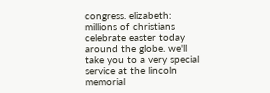congress. elizabeth: millions of christians celebrate easter today around the globe. we'll take you to a very special service at the lincoln memorial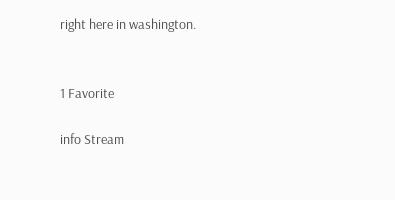right here in washington.


1 Favorite

info Stream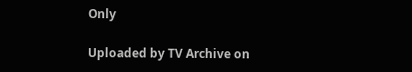Only

Uploaded by TV Archive on